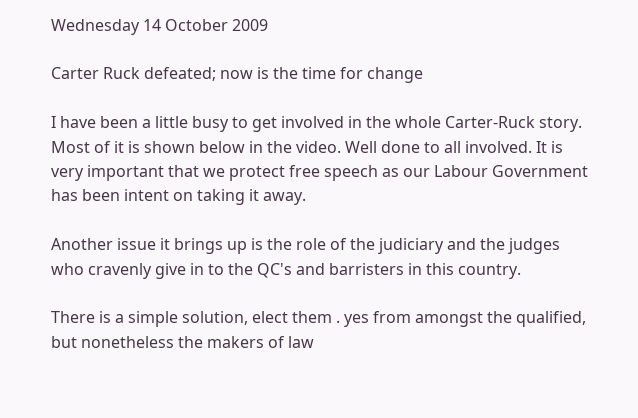Wednesday 14 October 2009

Carter Ruck defeated; now is the time for change

I have been a little busy to get involved in the whole Carter-Ruck story. Most of it is shown below in the video. Well done to all involved. It is very important that we protect free speech as our Labour Government has been intent on taking it away.

Another issue it brings up is the role of the judiciary and the judges who cravenly give in to the QC's and barristers in this country.

There is a simple solution, elect them . yes from amongst the qualified, but nonetheless the makers of law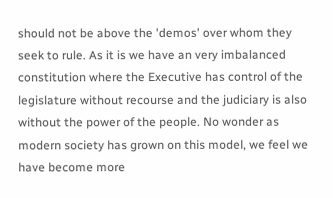should not be above the 'demos' over whom they seek to rule. As it is we have an very imbalanced constitution where the Executive has control of the legislature without recourse and the judiciary is also without the power of the people. No wonder as modern society has grown on this model, we feel we have become more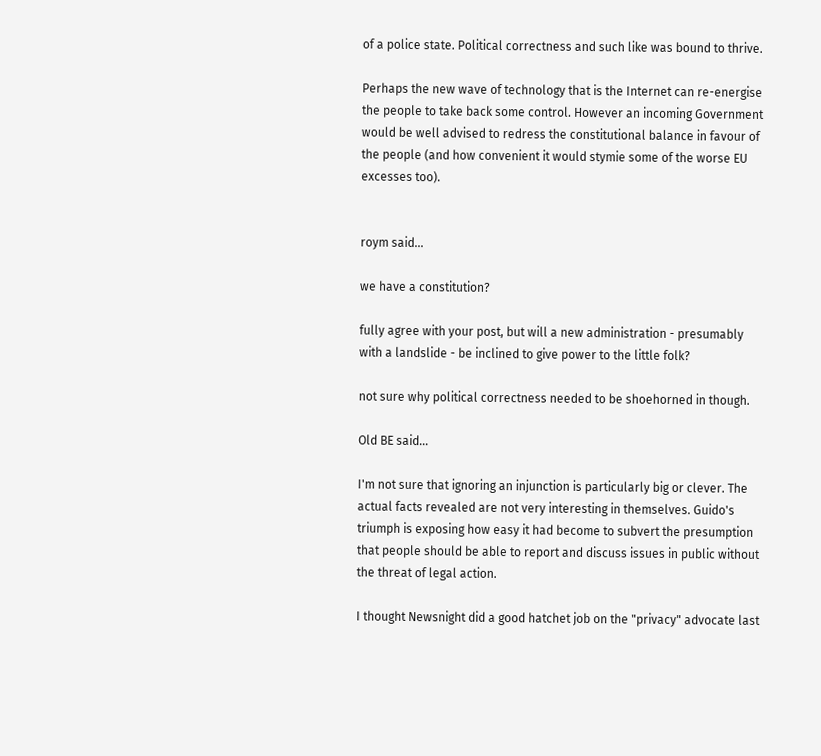of a police state. Political correctness and such like was bound to thrive.

Perhaps the new wave of technology that is the Internet can re-energise the people to take back some control. However an incoming Government would be well advised to redress the constitutional balance in favour of the people (and how convenient it would stymie some of the worse EU excesses too).


roym said...

we have a constitution?

fully agree with your post, but will a new administration - presumably with a landslide - be inclined to give power to the little folk?

not sure why political correctness needed to be shoehorned in though.

Old BE said...

I'm not sure that ignoring an injunction is particularly big or clever. The actual facts revealed are not very interesting in themselves. Guido's triumph is exposing how easy it had become to subvert the presumption that people should be able to report and discuss issues in public without the threat of legal action.

I thought Newsnight did a good hatchet job on the "privacy" advocate last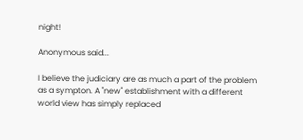night!

Anonymous said...

I believe the judiciary are as much a part of the problem as a sympton. A "new" establishment with a different world view has simply replaced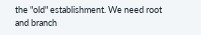the "old" establishment. We need root and branch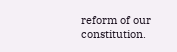reform of our constitution.